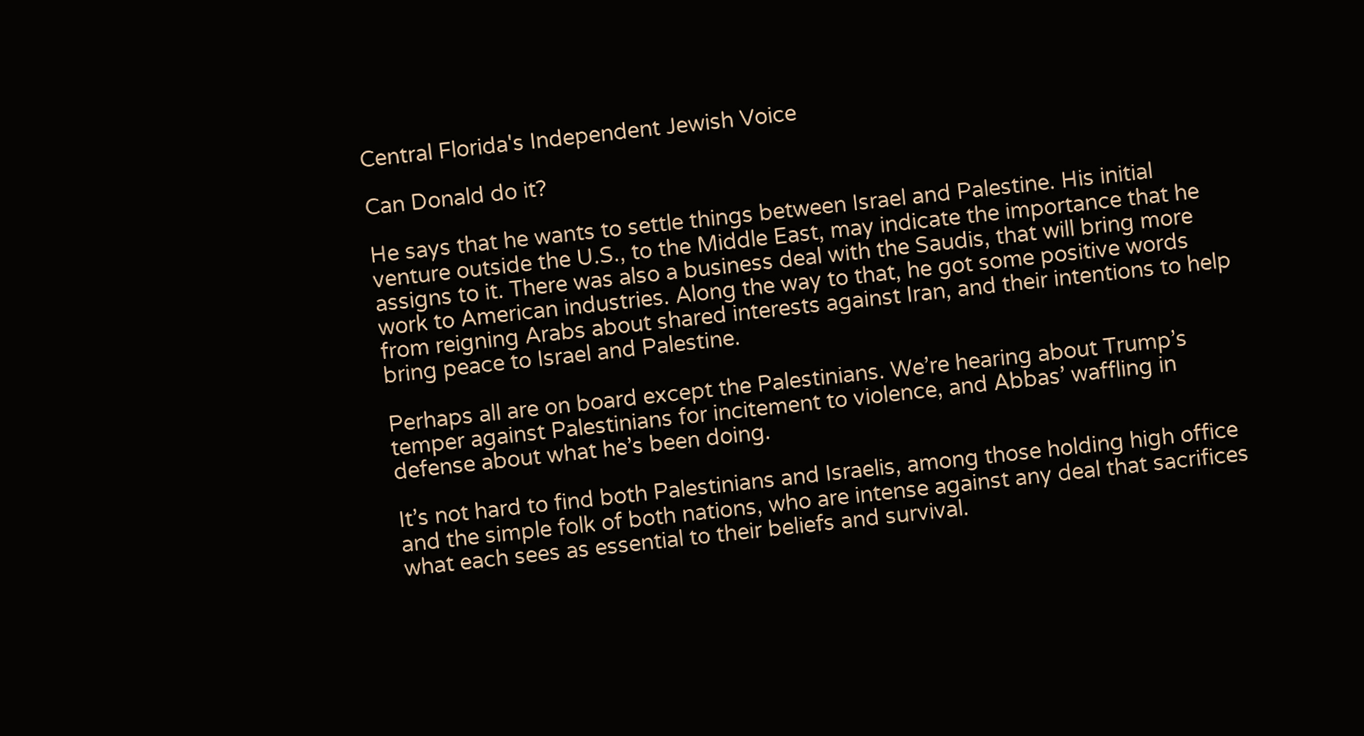Central Florida's Independent Jewish Voice

Can Donald do it?

He says that he wants to settle things between Israel and Palestine. His initial venture outside the U.S., to the Middle East, may indicate the importance that he assigns to it. There was also a business deal with the Saudis, that will bring more work to American industries. Along the way to that, he got some positive words from reigning Arabs about shared interests against Iran, and their intentions to help bring peace to Israel and Palestine.

Perhaps all are on board except the Palestinians. We’re hearing about Trump’s temper against Palestinians for incitement to violence, and Abbas’ waffling in defense about what he’s been doing.

It’s not hard to find both Palestinians and Israelis, among those holding high office and the simple folk of both nations, who are intense against any deal that sacrifices what each sees as essential to their beliefs and survival.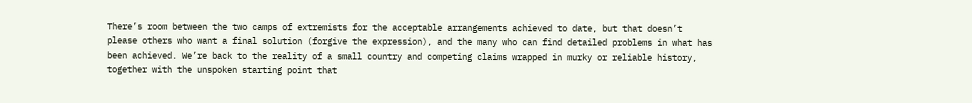There’s room between the two camps of extremists for the acceptable arrangements achieved to date, but that doesn’t please others who want a final solution (forgive the expression), and the many who can find detailed problems in what has been achieved. We’re back to the reality of a small country and competing claims wrapped in murky or reliable history, together with the unspoken starting point that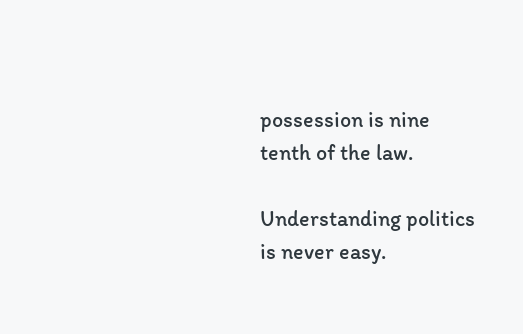possession is nine tenth of the law.

Understanding politics is never easy.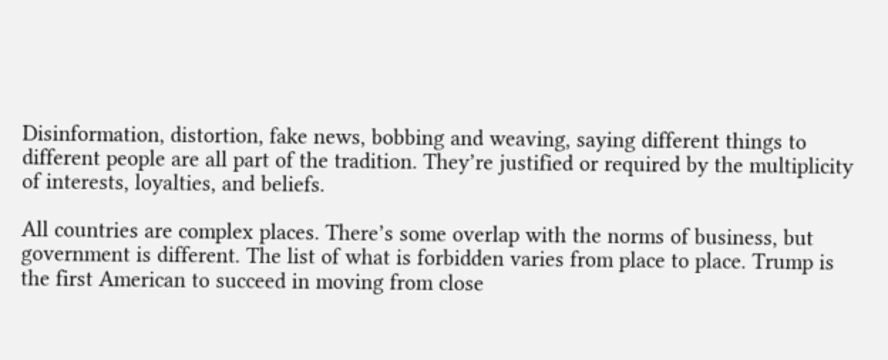Disinformation, distortion, fake news, bobbing and weaving, saying different things to different people are all part of the tradition. They’re justified or required by the multiplicity of interests, loyalties, and beliefs.

All countries are complex places. There’s some overlap with the norms of business, but government is different. The list of what is forbidden varies from place to place. Trump is the first American to succeed in moving from close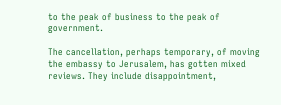to the peak of business to the peak of government.

The cancellation, perhaps temporary, of moving the embassy to Jerusalem, has gotten mixed reviews. They include disappointment,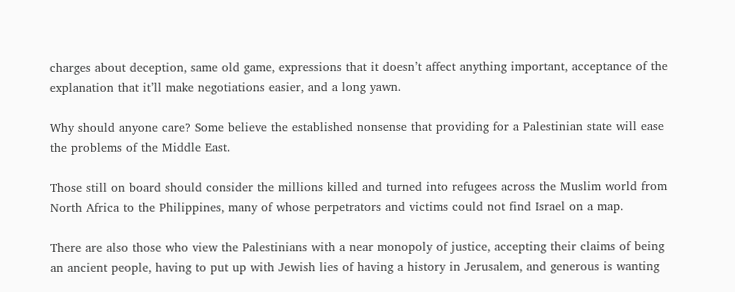charges about deception, same old game, expressions that it doesn’t affect anything important, acceptance of the explanation that it’ll make negotiations easier, and a long yawn.

Why should anyone care? Some believe the established nonsense that providing for a Palestinian state will ease the problems of the Middle East.

Those still on board should consider the millions killed and turned into refugees across the Muslim world from North Africa to the Philippines, many of whose perpetrators and victims could not find Israel on a map.

There are also those who view the Palestinians with a near monopoly of justice, accepting their claims of being an ancient people, having to put up with Jewish lies of having a history in Jerusalem, and generous is wanting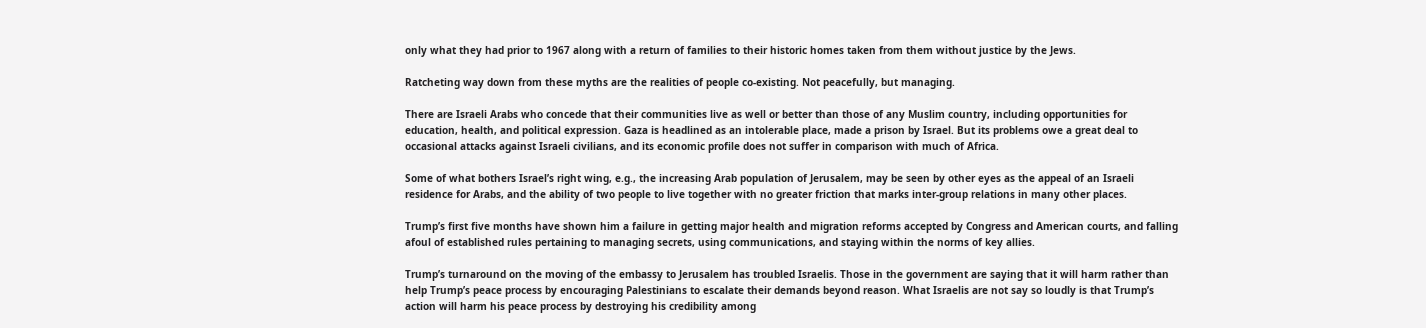only what they had prior to 1967 along with a return of families to their historic homes taken from them without justice by the Jews.

Ratcheting way down from these myths are the realities of people co-existing. Not peacefully, but managing.

There are Israeli Arabs who concede that their communities live as well or better than those of any Muslim country, including opportunities for education, health, and political expression. Gaza is headlined as an intolerable place, made a prison by Israel. But its problems owe a great deal to occasional attacks against Israeli civilians, and its economic profile does not suffer in comparison with much of Africa.

Some of what bothers Israel’s right wing, e.g., the increasing Arab population of Jerusalem, may be seen by other eyes as the appeal of an Israeli residence for Arabs, and the ability of two people to live together with no greater friction that marks inter-group relations in many other places.

Trump’s first five months have shown him a failure in getting major health and migration reforms accepted by Congress and American courts, and falling afoul of established rules pertaining to managing secrets, using communications, and staying within the norms of key allies.

Trump’s turnaround on the moving of the embassy to Jerusalem has troubled Israelis. Those in the government are saying that it will harm rather than help Trump’s peace process by encouraging Palestinians to escalate their demands beyond reason. What Israelis are not say so loudly is that Trump’s action will harm his peace process by destroying his credibility among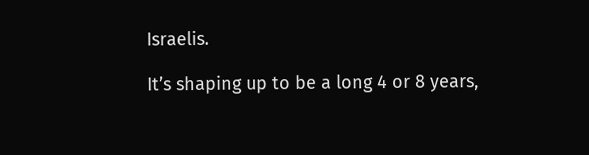Israelis.

It’s shaping up to be a long 4 or 8 years,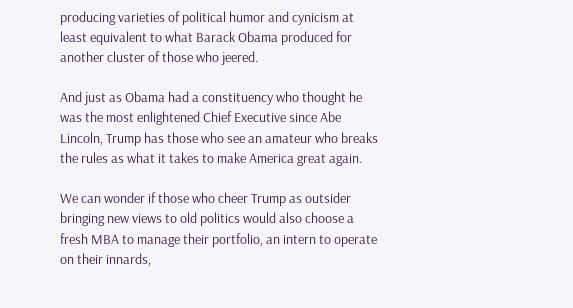producing varieties of political humor and cynicism at least equivalent to what Barack Obama produced for another cluster of those who jeered.

And just as Obama had a constituency who thought he was the most enlightened Chief Executive since Abe Lincoln, Trump has those who see an amateur who breaks the rules as what it takes to make America great again.

We can wonder if those who cheer Trump as outsider bringing new views to old politics would also choose a fresh MBA to manage their portfolio, an intern to operate on their innards,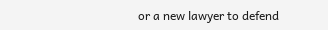or a new lawyer to defend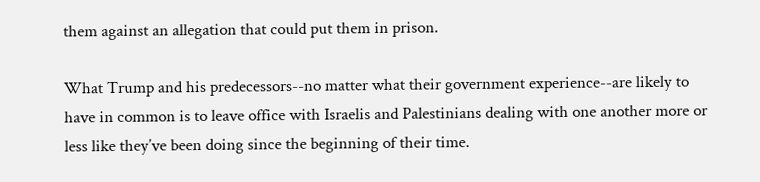them against an allegation that could put them in prison.

What Trump and his predecessors--no matter what their government experience--are likely to have in common is to leave office with Israelis and Palestinians dealing with one another more or less like they’ve been doing since the beginning of their time.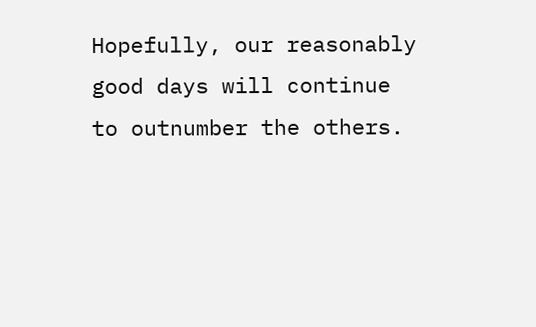Hopefully, our reasonably good days will continue to outnumber the others.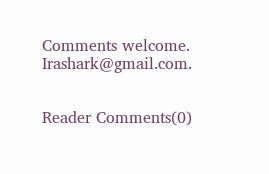Comments welcome. Irashark@gmail.com.


Reader Comments(0)